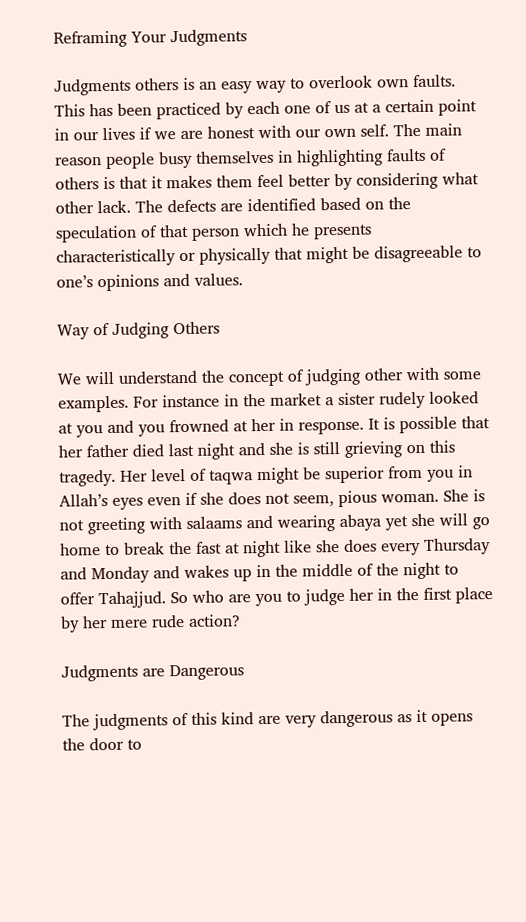Reframing Your Judgments

Judgments others is an easy way to overlook own faults. This has been practiced by each one of us at a certain point in our lives if we are honest with our own self. The main reason people busy themselves in highlighting faults of others is that it makes them feel better by considering what other lack. The defects are identified based on the speculation of that person which he presents characteristically or physically that might be disagreeable to one’s opinions and values.

Way of Judging Others

We will understand the concept of judging other with some examples. For instance in the market a sister rudely looked at you and you frowned at her in response. It is possible that her father died last night and she is still grieving on this tragedy. Her level of taqwa might be superior from you in Allah’s eyes even if she does not seem, pious woman. She is not greeting with salaams and wearing abaya yet she will go home to break the fast at night like she does every Thursday and Monday and wakes up in the middle of the night to offer Tahajjud. So who are you to judge her in the first place by her mere rude action?

Judgments are Dangerous

The judgments of this kind are very dangerous as it opens the door to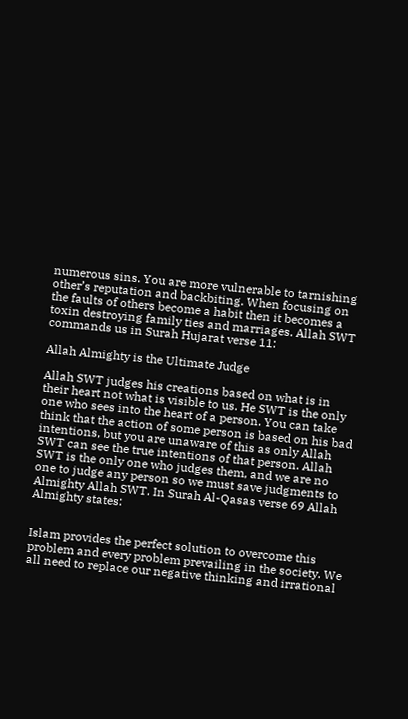numerous sins. You are more vulnerable to tarnishing other’s reputation and backbiting. When focusing on the faults of others become a habit then it becomes a toxin destroying family ties and marriages. Allah SWT commands us in Surah Hujarat verse 11:

Allah Almighty is the Ultimate Judge

Allah SWT judges his creations based on what is in their heart not what is visible to us. He SWT is the only one who sees into the heart of a person. You can take think that the action of some person is based on his bad intentions, but you are unaware of this as only Allah SWT can see the true intentions of that person. Allah SWT is the only one who judges them, and we are no one to judge any person so we must save judgments to Almighty Allah SWT. In Surah Al-Qasas verse 69 Allah Almighty states:


Islam provides the perfect solution to overcome this problem and every problem prevailing in the society. We all need to replace our negative thinking and irrational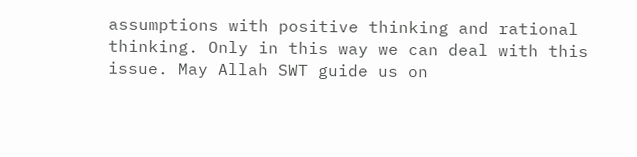assumptions with positive thinking and rational thinking. Only in this way we can deal with this issue. May Allah SWT guide us on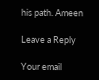his path. Ameen

Leave a Reply

Your email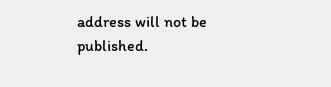address will not be published.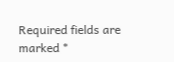Required fields are marked *